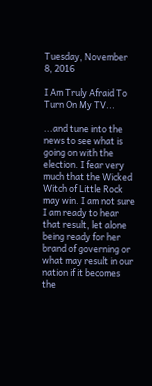Tuesday, November 8, 2016

I Am Truly Afraid To Turn On My TV...

...and tune into the news to see what is going on with the election. I fear very much that the Wicked Witch of Little Rock may win. I am not sure I am ready to hear that result, let alone being ready for her brand of governing or what may result in our nation if it becomes the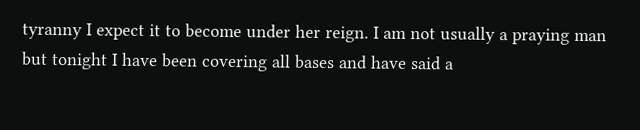tyranny I expect it to become under her reign. I am not usually a praying man but tonight I have been covering all bases and have said a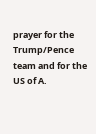prayer for the Trump/Pence team and for the US of A.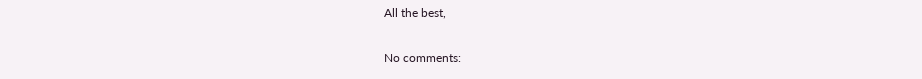All the best,

No comments: